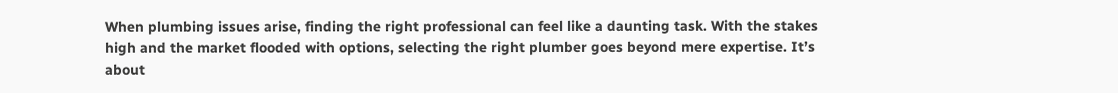When plumbing issues arise, finding the right professional can feel like a daunting task. With the stakes high and the market flooded with options, selecting the right plumber goes beyond mere expertise. It’s about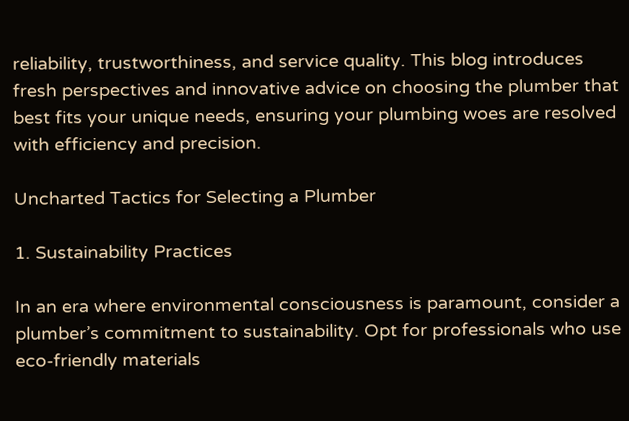reliability, trustworthiness, and service quality. This blog introduces fresh perspectives and innovative advice on choosing the plumber that best fits your unique needs, ensuring your plumbing woes are resolved with efficiency and precision.

Uncharted Tactics for Selecting a Plumber

1. Sustainability Practices

In an era where environmental consciousness is paramount, consider a plumber’s commitment to sustainability. Opt for professionals who use eco-friendly materials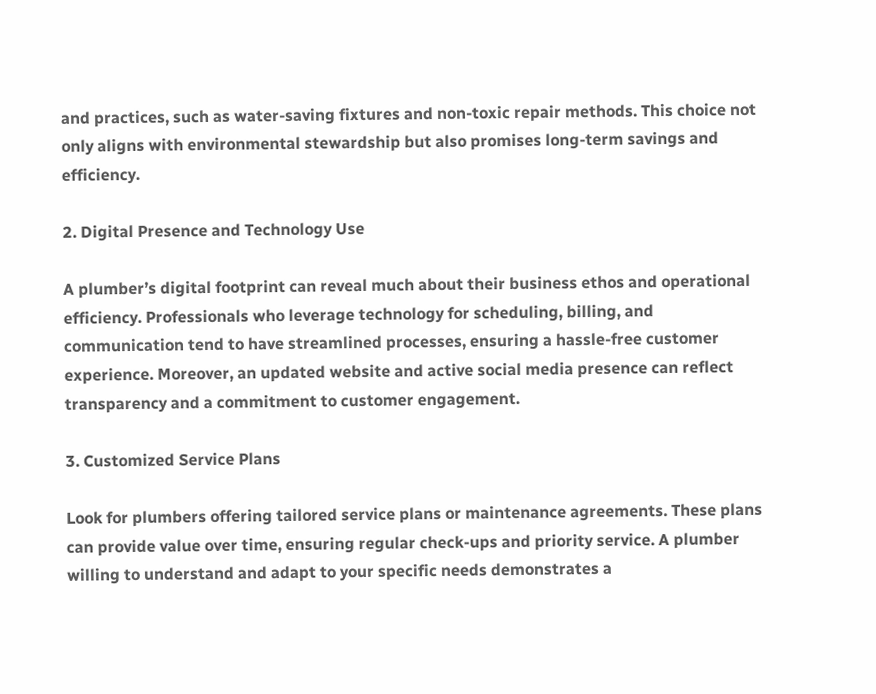and practices, such as water-saving fixtures and non-toxic repair methods. This choice not only aligns with environmental stewardship but also promises long-term savings and efficiency.

2. Digital Presence and Technology Use

A plumber’s digital footprint can reveal much about their business ethos and operational efficiency. Professionals who leverage technology for scheduling, billing, and communication tend to have streamlined processes, ensuring a hassle-free customer experience. Moreover, an updated website and active social media presence can reflect transparency and a commitment to customer engagement.

3. Customized Service Plans

Look for plumbers offering tailored service plans or maintenance agreements. These plans can provide value over time, ensuring regular check-ups and priority service. A plumber willing to understand and adapt to your specific needs demonstrates a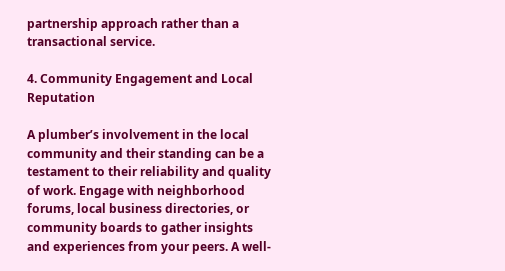partnership approach rather than a transactional service.

4. Community Engagement and Local Reputation

A plumber’s involvement in the local community and their standing can be a testament to their reliability and quality of work. Engage with neighborhood forums, local business directories, or community boards to gather insights and experiences from your peers. A well-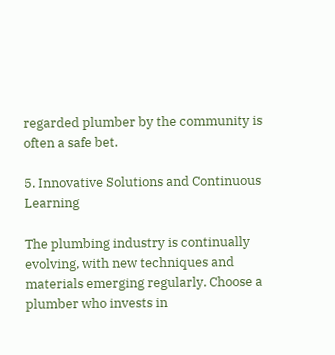regarded plumber by the community is often a safe bet.

5. Innovative Solutions and Continuous Learning

The plumbing industry is continually evolving, with new techniques and materials emerging regularly. Choose a plumber who invests in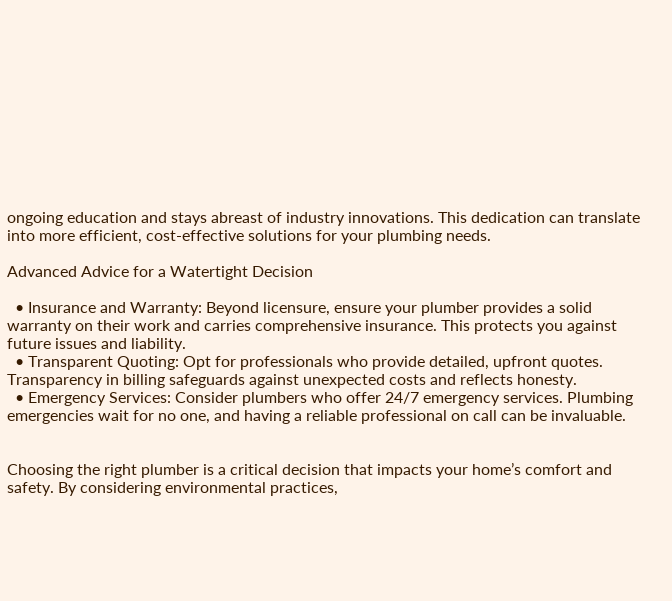ongoing education and stays abreast of industry innovations. This dedication can translate into more efficient, cost-effective solutions for your plumbing needs.

Advanced Advice for a Watertight Decision

  • Insurance and Warranty: Beyond licensure, ensure your plumber provides a solid warranty on their work and carries comprehensive insurance. This protects you against future issues and liability.
  • Transparent Quoting: Opt for professionals who provide detailed, upfront quotes. Transparency in billing safeguards against unexpected costs and reflects honesty.
  • Emergency Services: Consider plumbers who offer 24/7 emergency services. Plumbing emergencies wait for no one, and having a reliable professional on call can be invaluable.


Choosing the right plumber is a critical decision that impacts your home’s comfort and safety. By considering environmental practices,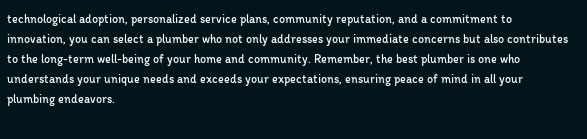technological adoption, personalized service plans, community reputation, and a commitment to innovation, you can select a plumber who not only addresses your immediate concerns but also contributes to the long-term well-being of your home and community. Remember, the best plumber is one who understands your unique needs and exceeds your expectations, ensuring peace of mind in all your plumbing endeavors.